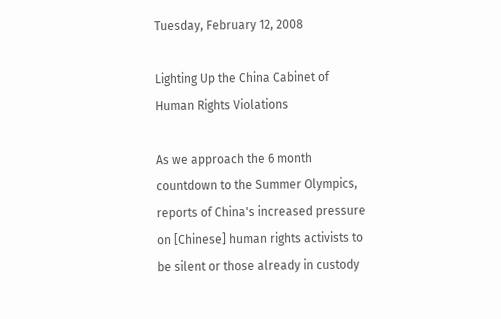Tuesday, February 12, 2008

Lighting Up the China Cabinet of Human Rights Violations

As we approach the 6 month countdown to the Summer Olympics, reports of China's increased pressure on [Chinese] human rights activists to be silent or those already in custody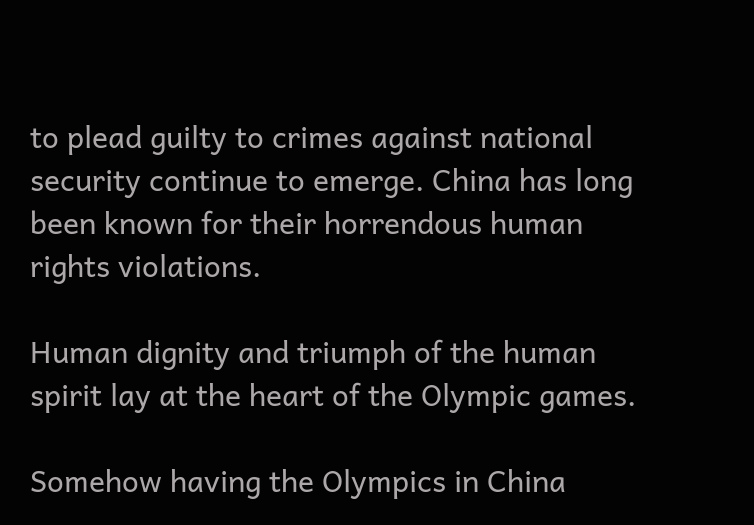to plead guilty to crimes against national security continue to emerge. China has long been known for their horrendous human rights violations.

Human dignity and triumph of the human spirit lay at the heart of the Olympic games.

Somehow having the Olympics in China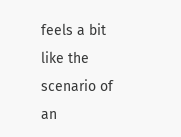feels a bit like the scenario of an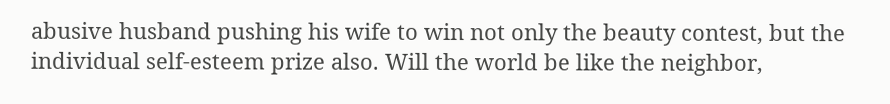abusive husband pushing his wife to win not only the beauty contest, but the individual self-esteem prize also. Will the world be like the neighbor,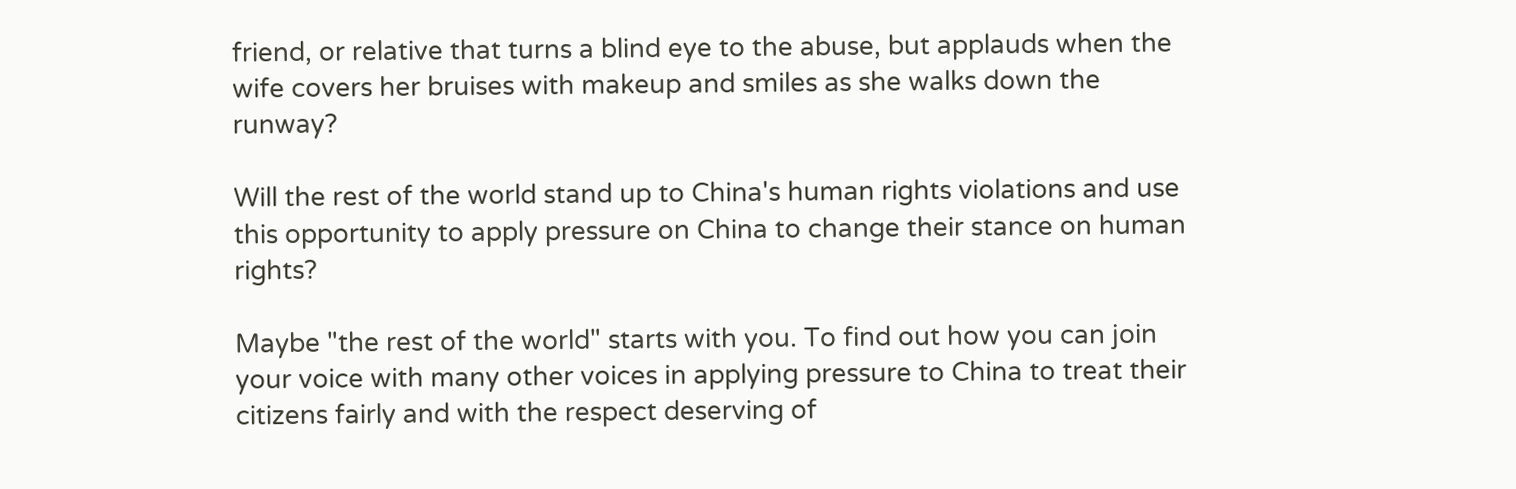friend, or relative that turns a blind eye to the abuse, but applauds when the wife covers her bruises with makeup and smiles as she walks down the runway?

Will the rest of the world stand up to China's human rights violations and use this opportunity to apply pressure on China to change their stance on human rights?

Maybe "the rest of the world" starts with you. To find out how you can join your voice with many other voices in applying pressure to China to treat their citizens fairly and with the respect deserving of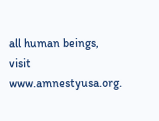all human beings, visit www.amnestyusa.org.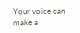Your voice can make a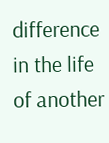difference in the life of another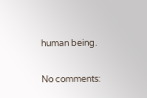human being.

No comments: